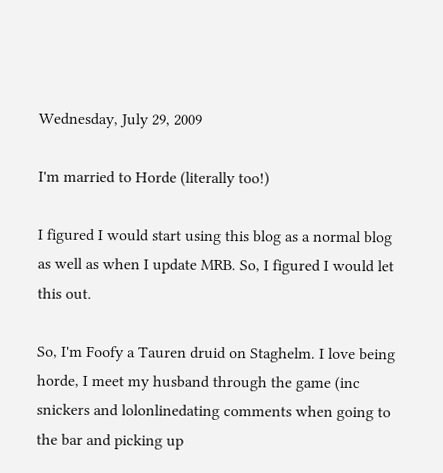Wednesday, July 29, 2009

I'm married to Horde (literally too!)

I figured I would start using this blog as a normal blog as well as when I update MRB. So, I figured I would let this out.

So, I'm Foofy a Tauren druid on Staghelm. I love being horde, I meet my husband through the game (inc snickers and lolonlinedating comments when going to the bar and picking up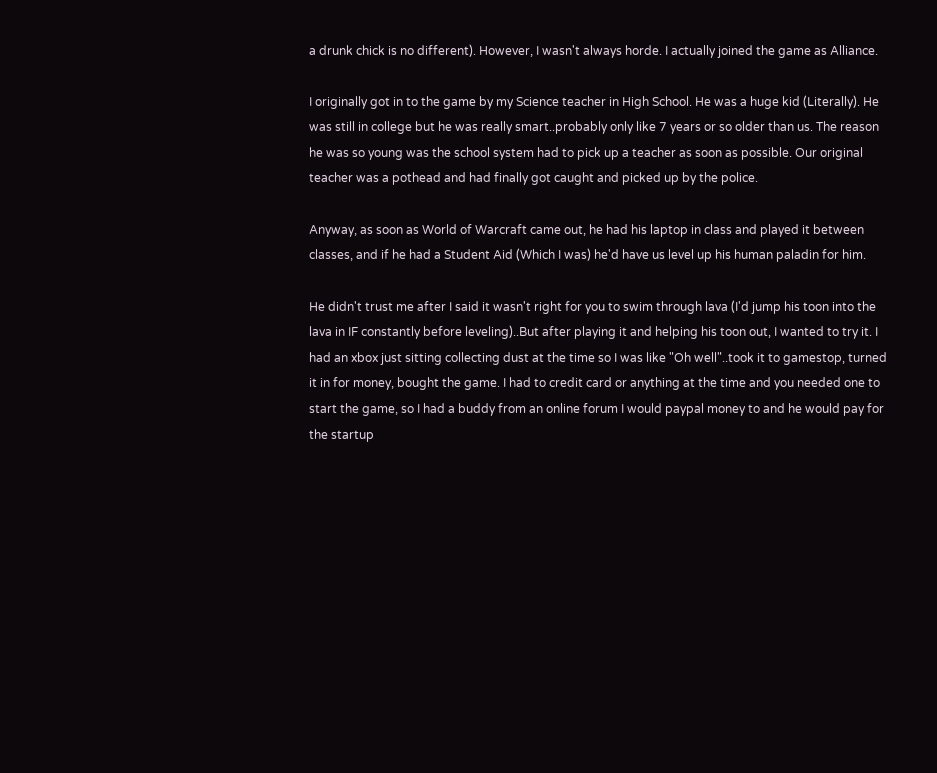a drunk chick is no different). However, I wasn't always horde. I actually joined the game as Alliance.

I originally got in to the game by my Science teacher in High School. He was a huge kid (Literally). He was still in college but he was really smart..probably only like 7 years or so older than us. The reason he was so young was the school system had to pick up a teacher as soon as possible. Our original teacher was a pothead and had finally got caught and picked up by the police.

Anyway, as soon as World of Warcraft came out, he had his laptop in class and played it between classes, and if he had a Student Aid (Which I was) he'd have us level up his human paladin for him.

He didn't trust me after I said it wasn't right for you to swim through lava (I'd jump his toon into the lava in IF constantly before leveling)..But after playing it and helping his toon out, I wanted to try it. I had an xbox just sitting collecting dust at the time so I was like "Oh well"..took it to gamestop, turned it in for money, bought the game. I had to credit card or anything at the time and you needed one to start the game, so I had a buddy from an online forum I would paypal money to and he would pay for the startup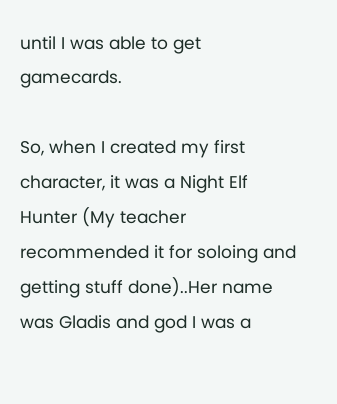until I was able to get gamecards.

So, when I created my first character, it was a Night Elf Hunter (My teacher recommended it for soloing and getting stuff done)..Her name was Gladis and god I was a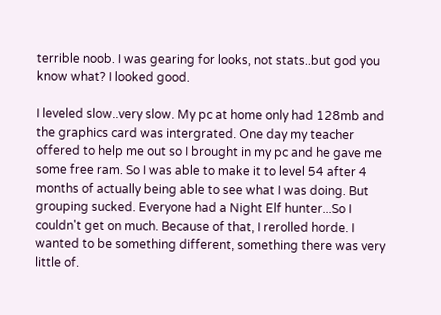terrible noob. I was gearing for looks, not stats..but god you know what? I looked good.

I leveled slow..very slow. My pc at home only had 128mb and the graphics card was intergrated. One day my teacher offered to help me out so I brought in my pc and he gave me some free ram. So I was able to make it to level 54 after 4 months of actually being able to see what I was doing. But grouping sucked. Everyone had a Night Elf hunter...So I couldn't get on much. Because of that, I rerolled horde. I wanted to be something different, something there was very little of.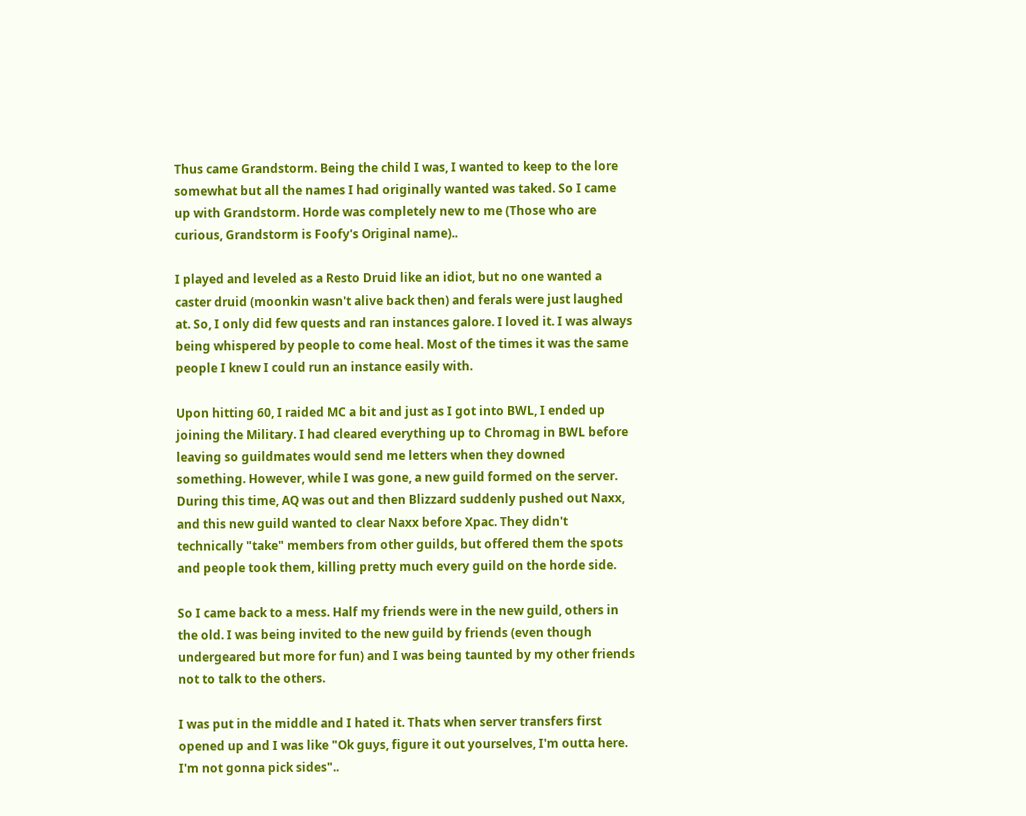Thus came Grandstorm. Being the child I was, I wanted to keep to the lore somewhat but all the names I had originally wanted was taked. So I came up with Grandstorm. Horde was completely new to me (Those who are curious, Grandstorm is Foofy's Original name)..

I played and leveled as a Resto Druid like an idiot, but no one wanted a caster druid (moonkin wasn't alive back then) and ferals were just laughed at. So, I only did few quests and ran instances galore. I loved it. I was always being whispered by people to come heal. Most of the times it was the same people I knew I could run an instance easily with.

Upon hitting 60, I raided MC a bit and just as I got into BWL, I ended up joining the Military. I had cleared everything up to Chromag in BWL before leaving so guildmates would send me letters when they downed something. However, while I was gone, a new guild formed on the server. During this time, AQ was out and then Blizzard suddenly pushed out Naxx, and this new guild wanted to clear Naxx before Xpac. They didn't technically "take" members from other guilds, but offered them the spots and people took them, killing pretty much every guild on the horde side.

So I came back to a mess. Half my friends were in the new guild, others in the old. I was being invited to the new guild by friends (even though undergeared but more for fun) and I was being taunted by my other friends not to talk to the others.

I was put in the middle and I hated it. Thats when server transfers first opened up and I was like "Ok guys, figure it out yourselves, I'm outta here. I'm not gonna pick sides"..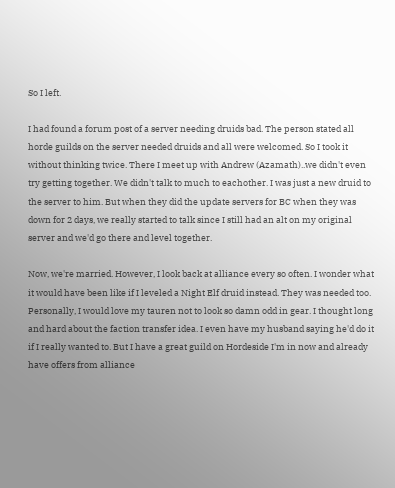So I left.

I had found a forum post of a server needing druids bad. The person stated all horde guilds on the server needed druids and all were welcomed. So I took it without thinking twice. There I meet up with Andrew (Azamath)..we didn't even try getting together. We didn't talk to much to eachother. I was just a new druid to the server to him. But when they did the update servers for BC when they was down for 2 days, we really started to talk since I still had an alt on my original server and we'd go there and level together.

Now, we're married. However, I look back at alliance every so often. I wonder what it would have been like if I leveled a Night Elf druid instead. They was needed too. Personally, I would love my tauren not to look so damn odd in gear. I thought long and hard about the faction transfer idea. I even have my husband saying he'd do it if I really wanted to. But I have a great guild on Hordeside I'm in now and already have offers from alliance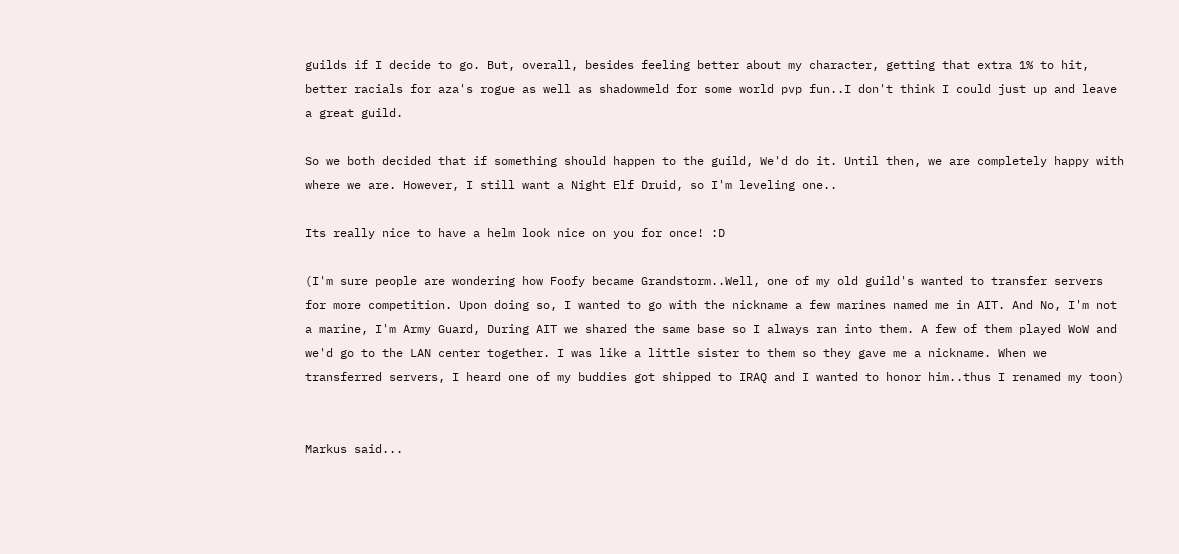guilds if I decide to go. But, overall, besides feeling better about my character, getting that extra 1% to hit, better racials for aza's rogue as well as shadowmeld for some world pvp fun..I don't think I could just up and leave a great guild.

So we both decided that if something should happen to the guild, We'd do it. Until then, we are completely happy with where we are. However, I still want a Night Elf Druid, so I'm leveling one..

Its really nice to have a helm look nice on you for once! :D

(I'm sure people are wondering how Foofy became Grandstorm..Well, one of my old guild's wanted to transfer servers for more competition. Upon doing so, I wanted to go with the nickname a few marines named me in AIT. And No, I'm not a marine, I'm Army Guard, During AIT we shared the same base so I always ran into them. A few of them played WoW and we'd go to the LAN center together. I was like a little sister to them so they gave me a nickname. When we transferred servers, I heard one of my buddies got shipped to IRAQ and I wanted to honor him..thus I renamed my toon)


Markus said...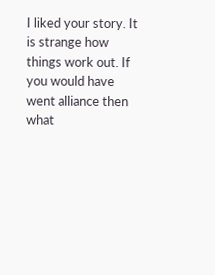I liked your story. It is strange how things work out. If you would have went alliance then what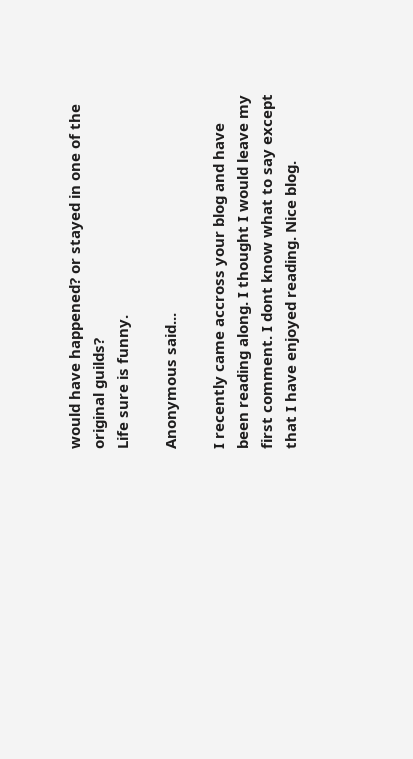would have happened? or stayed in one of the original guilds?
Life sure is funny.

Anonymous said...

I recently came accross your blog and have been reading along. I thought I would leave my first comment. I dont know what to say except that I have enjoyed reading. Nice blog.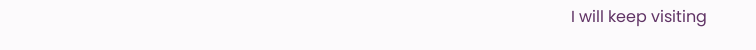I will keep visiting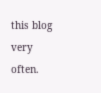this blog very often.